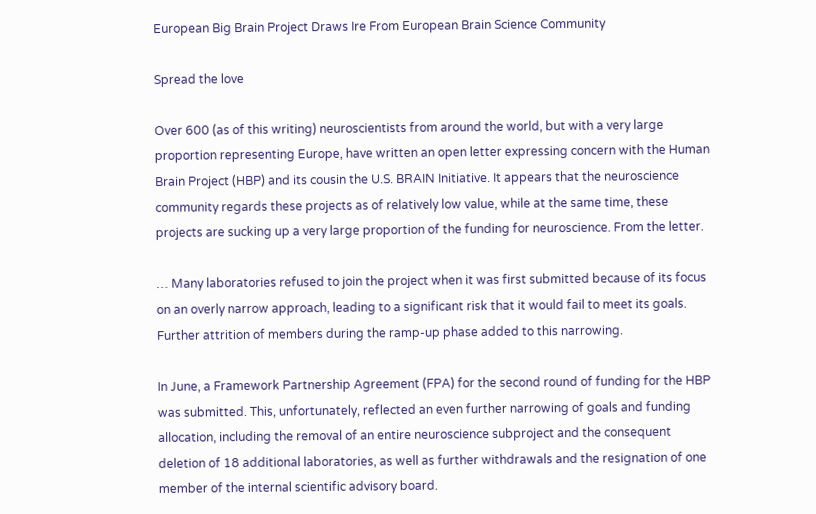European Big Brain Project Draws Ire From European Brain Science Community

Spread the love

Over 600 (as of this writing) neuroscientists from around the world, but with a very large proportion representing Europe, have written an open letter expressing concern with the Human Brain Project (HBP) and its cousin the U.S. BRAIN Initiative. It appears that the neuroscience community regards these projects as of relatively low value, while at the same time, these projects are sucking up a very large proportion of the funding for neuroscience. From the letter.

… Many laboratories refused to join the project when it was first submitted because of its focus on an overly narrow approach, leading to a significant risk that it would fail to meet its goals. Further attrition of members during the ramp-up phase added to this narrowing.

In June, a Framework Partnership Agreement (FPA) for the second round of funding for the HBP was submitted. This, unfortunately, reflected an even further narrowing of goals and funding allocation, including the removal of an entire neuroscience subproject and the consequent deletion of 18 additional laboratories, as well as further withdrawals and the resignation of one member of the internal scientific advisory board.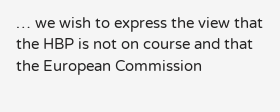… we wish to express the view that the HBP is not on course and that the European Commission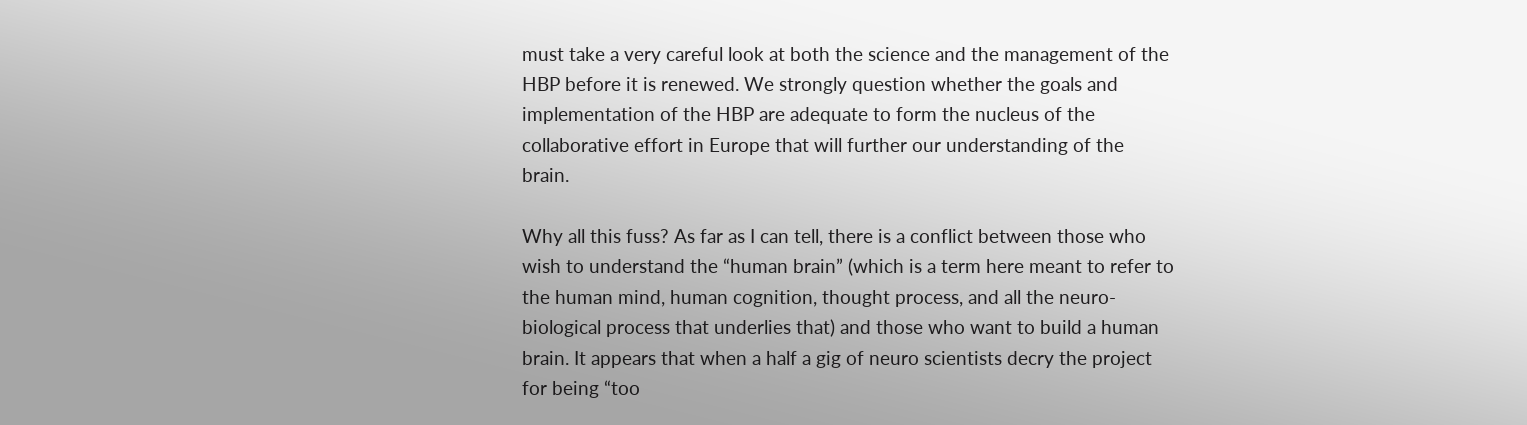must take a very careful look at both the science and the management of the HBP before it is renewed. We strongly question whether the goals and implementation of the HBP are adequate to form the nucleus of the collaborative effort in Europe that will further our understanding of the brain.

Why all this fuss? As far as I can tell, there is a conflict between those who wish to understand the “human brain” (which is a term here meant to refer to the human mind, human cognition, thought process, and all the neuro-biological process that underlies that) and those who want to build a human brain. It appears that when a half a gig of neuro scientists decry the project for being “too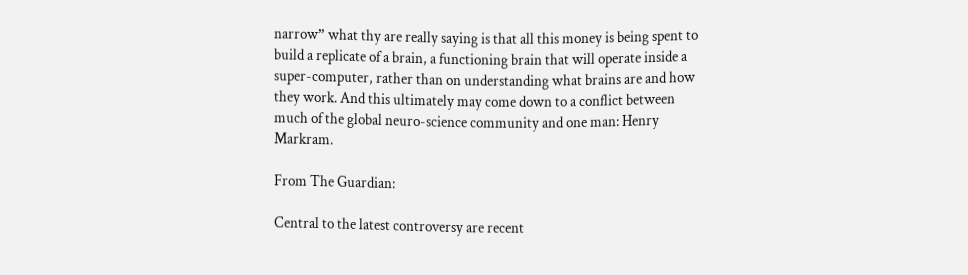narrow” what thy are really saying is that all this money is being spent to build a replicate of a brain, a functioning brain that will operate inside a super-computer, rather than on understanding what brains are and how they work. And this ultimately may come down to a conflict between much of the global neuro-science community and one man: Henry Markram.

From The Guardian:

Central to the latest controversy are recent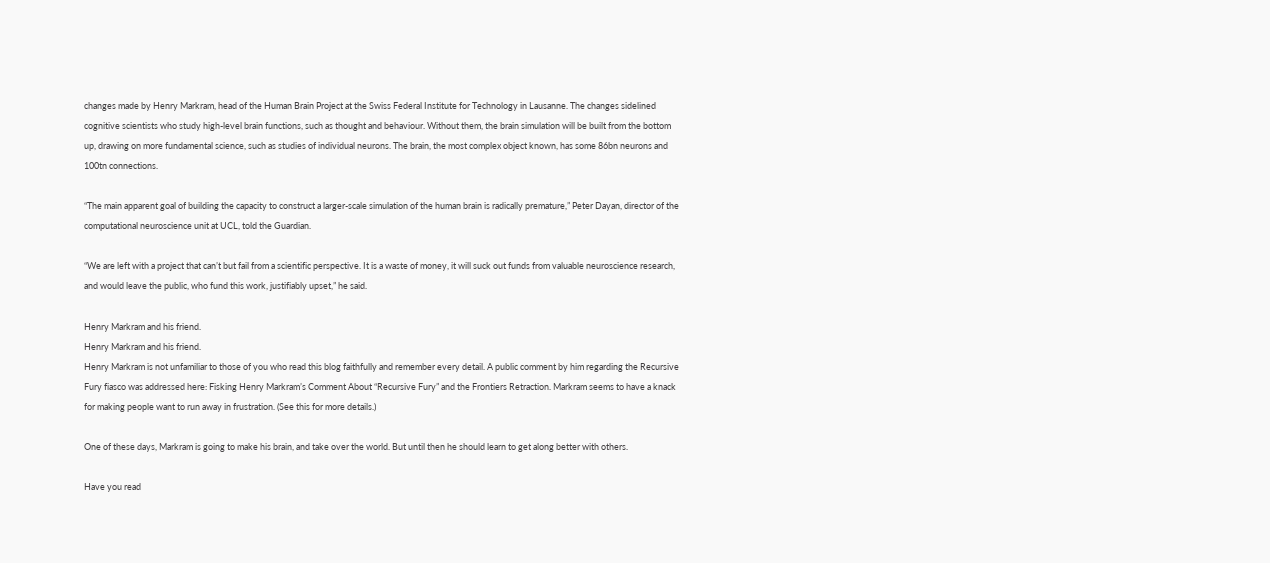changes made by Henry Markram, head of the Human Brain Project at the Swiss Federal Institute for Technology in Lausanne. The changes sidelined cognitive scientists who study high-level brain functions, such as thought and behaviour. Without them, the brain simulation will be built from the bottom up, drawing on more fundamental science, such as studies of individual neurons. The brain, the most complex object known, has some 86bn neurons and 100tn connections.

“The main apparent goal of building the capacity to construct a larger-scale simulation of the human brain is radically premature,” Peter Dayan, director of the computational neuroscience unit at UCL, told the Guardian.

“We are left with a project that can’t but fail from a scientific perspective. It is a waste of money, it will suck out funds from valuable neuroscience research, and would leave the public, who fund this work, justifiably upset,” he said.

Henry Markram and his friend.
Henry Markram and his friend.
Henry Markram is not unfamiliar to those of you who read this blog faithfully and remember every detail. A public comment by him regarding the Recursive Fury fiasco was addressed here: Fisking Henry Markram’s Comment About “Recursive Fury” and the Frontiers Retraction. Markram seems to have a knack for making people want to run away in frustration. (See this for more details.)

One of these days, Markram is going to make his brain, and take over the world. But until then he should learn to get along better with others.

Have you read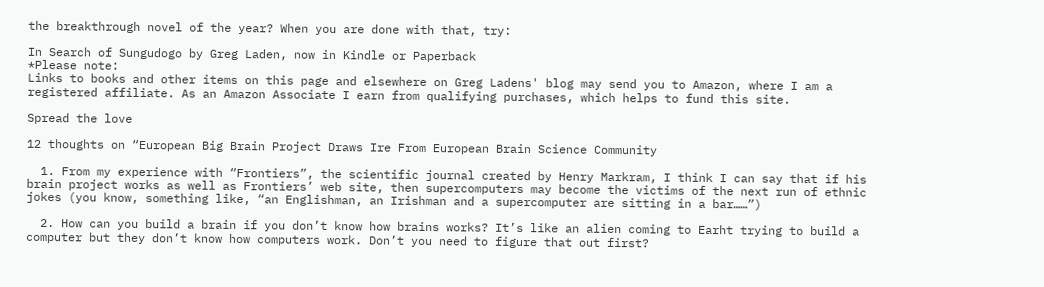the breakthrough novel of the year? When you are done with that, try:

In Search of Sungudogo by Greg Laden, now in Kindle or Paperback
*Please note:
Links to books and other items on this page and elsewhere on Greg Ladens' blog may send you to Amazon, where I am a registered affiliate. As an Amazon Associate I earn from qualifying purchases, which helps to fund this site.

Spread the love

12 thoughts on “European Big Brain Project Draws Ire From European Brain Science Community

  1. From my experience with “Frontiers”, the scientific journal created by Henry Markram, I think I can say that if his brain project works as well as Frontiers’ web site, then supercomputers may become the victims of the next run of ethnic jokes (you know, something like, “an Englishman, an Irishman and a supercomputer are sitting in a bar……”)

  2. How can you build a brain if you don’t know how brains works? It’s like an alien coming to Earht trying to build a computer but they don’t know how computers work. Don’t you need to figure that out first?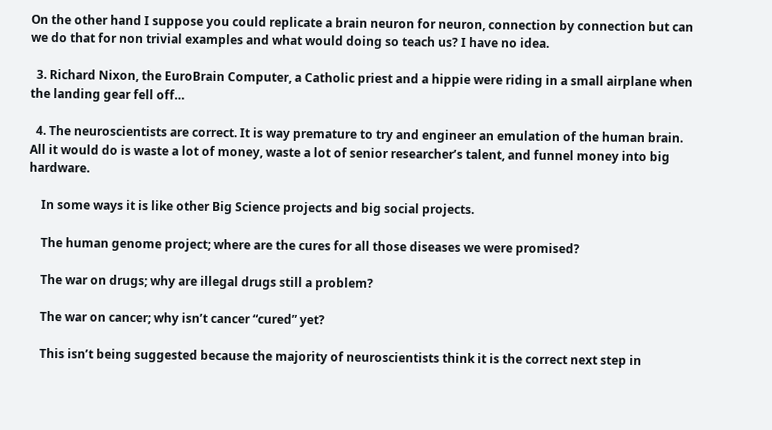On the other hand I suppose you could replicate a brain neuron for neuron, connection by connection but can we do that for non trivial examples and what would doing so teach us? I have no idea.

  3. Richard Nixon, the EuroBrain Computer, a Catholic priest and a hippie were riding in a small airplane when the landing gear fell off…

  4. The neuroscientists are correct. It is way premature to try and engineer an emulation of the human brain. All it would do is waste a lot of money, waste a lot of senior researcher’s talent, and funnel money into big hardware.

    In some ways it is like other Big Science projects and big social projects.

    The human genome project; where are the cures for all those diseases we were promised?

    The war on drugs; why are illegal drugs still a problem?

    The war on cancer; why isn’t cancer “cured” yet?

    This isn’t being suggested because the majority of neuroscientists think it is the correct next step in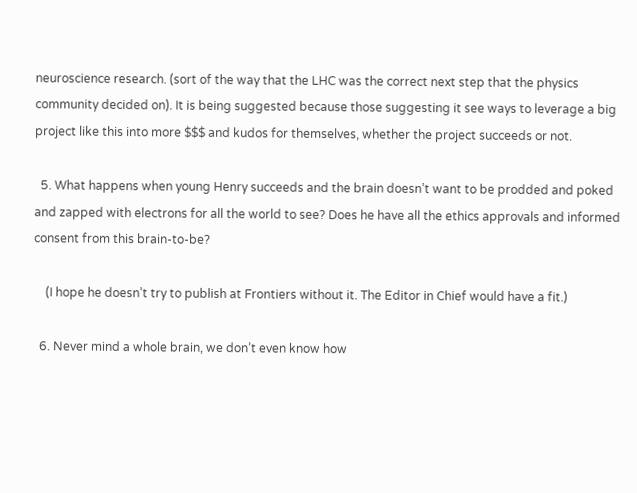neuroscience research. (sort of the way that the LHC was the correct next step that the physics community decided on). It is being suggested because those suggesting it see ways to leverage a big project like this into more $$$ and kudos for themselves, whether the project succeeds or not.

  5. What happens when young Henry succeeds and the brain doesn’t want to be prodded and poked and zapped with electrons for all the world to see? Does he have all the ethics approvals and informed consent from this brain-to-be?

    (I hope he doesn’t try to publish at Frontiers without it. The Editor in Chief would have a fit.)

  6. Never mind a whole brain, we don’t even know how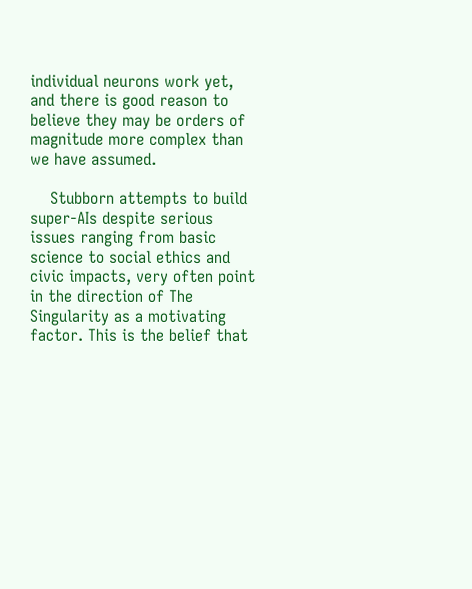individual neurons work yet, and there is good reason to believe they may be orders of magnitude more complex than we have assumed.

    Stubborn attempts to build super-AIs despite serious issues ranging from basic science to social ethics and civic impacts, very often point in the direction of The Singularity as a motivating factor. This is the belief that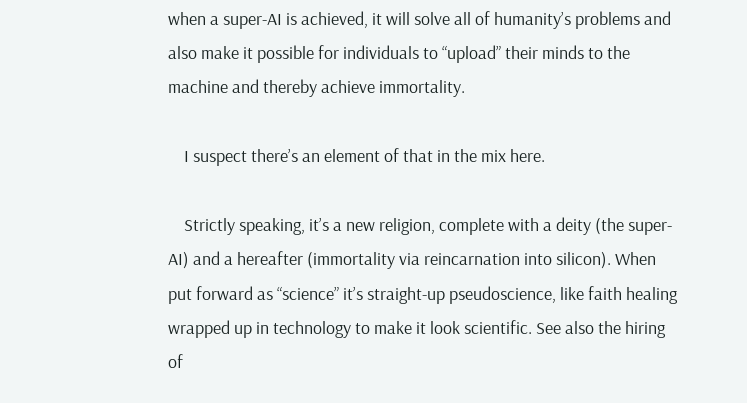when a super-AI is achieved, it will solve all of humanity’s problems and also make it possible for individuals to “upload” their minds to the machine and thereby achieve immortality.

    I suspect there’s an element of that in the mix here.

    Strictly speaking, it’s a new religion, complete with a deity (the super-AI) and a hereafter (immortality via reincarnation into silicon). When put forward as “science” it’s straight-up pseudoscience, like faith healing wrapped up in technology to make it look scientific. See also the hiring of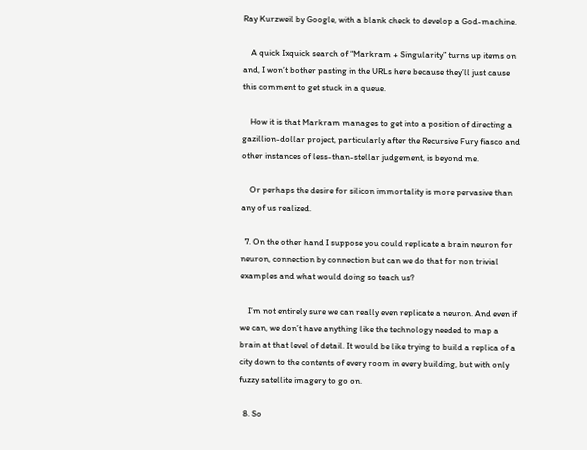Ray Kurzweil by Google, with a blank check to develop a God-machine.

    A quick Ixquick search of “Markram + Singularity” turns up items on and, I won’t bother pasting in the URLs here because they’ll just cause this comment to get stuck in a queue.

    How it is that Markram manages to get into a position of directing a gazillion-dollar project, particularly after the Recursive Fury fiasco and other instances of less-than-stellar judgement, is beyond me.

    Or perhaps the desire for silicon immortality is more pervasive than any of us realized.

  7. On the other hand I suppose you could replicate a brain neuron for neuron, connection by connection but can we do that for non trivial examples and what would doing so teach us?

    I’m not entirely sure we can really even replicate a neuron. And even if we can, we don’t have anything like the technology needed to map a brain at that level of detail. It would be like trying to build a replica of a city down to the contents of every room in every building, but with only fuzzy satellite imagery to go on.

  8. So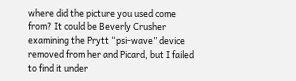where did the picture you used come from? It could be Beverly Crusher examining the Prytt “psi-wave” device removed from her and Picard, but I failed to find it under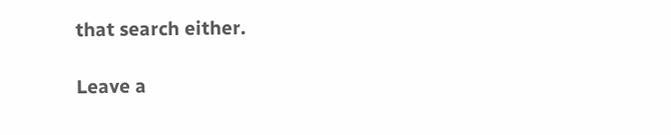that search either.

Leave a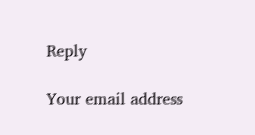Reply

Your email address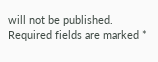will not be published. Required fields are marked *